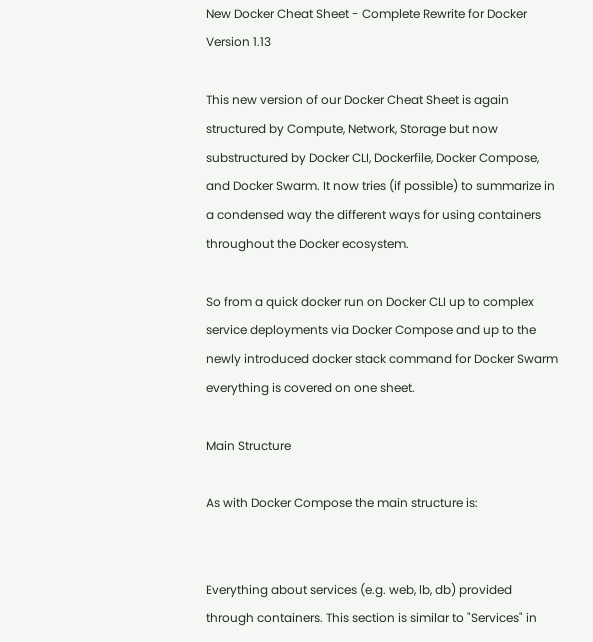New Docker Cheat Sheet - Complete Rewrite for Docker Version 1.13

This new version of our Docker Cheat Sheet is again structured by Compute, Network, Storage but now substructured by Docker CLI, Dockerfile, Docker Compose, and Docker Swarm. It now tries (if possible) to summarize in a condensed way the different ways for using containers throughout the Docker ecosystem.

So from a quick docker run on Docker CLI up to complex service deployments via Docker Compose and up to the newly introduced docker stack command for Docker Swarm everything is covered on one sheet.

Main Structure

As with Docker Compose the main structure is:


Everything about services (e.g. web, lb, db) provided through containers. This section is similar to "Services" in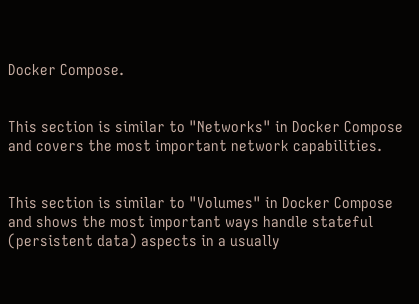Docker Compose.


This section is similar to "Networks" in Docker Compose and covers the most important network capabilities.


This section is similar to "Volumes" in Docker Compose and shows the most important ways handle stateful (persistent data) aspects in a usually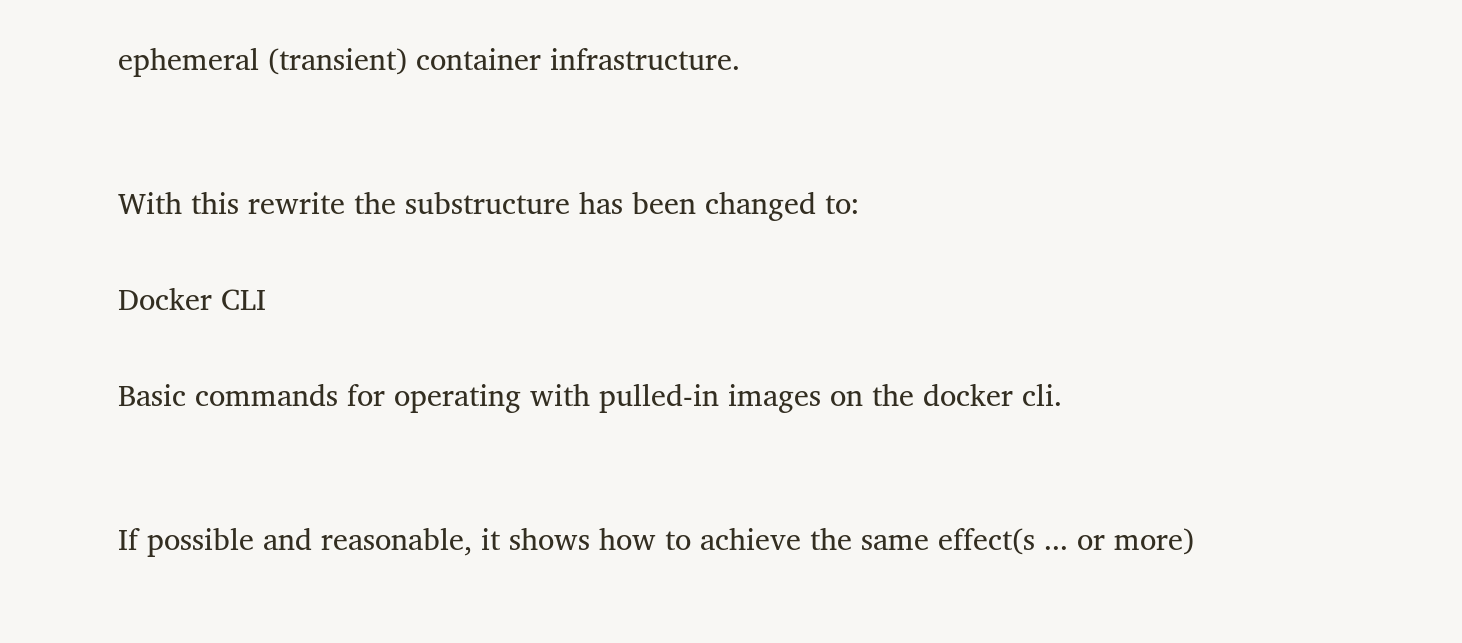ephemeral (transient) container infrastructure.


With this rewrite the substructure has been changed to:

Docker CLI

Basic commands for operating with pulled-in images on the docker cli.


If possible and reasonable, it shows how to achieve the same effect(s ... or more)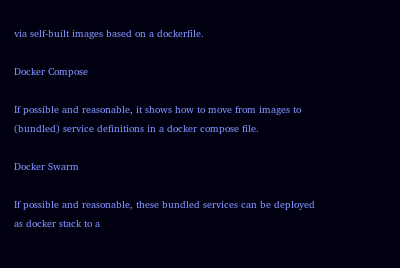via self-built images based on a dockerfile.

Docker Compose

If possible and reasonable, it shows how to move from images to (bundled) service definitions in a docker compose file.

Docker Swarm

If possible and reasonable, these bundled services can be deployed as docker stack to a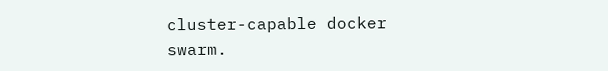cluster-capable docker swarm.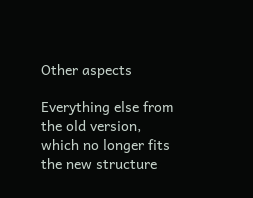Other aspects

Everything else from the old version, which no longer fits the new structure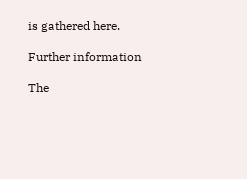is gathered here.

Further information

The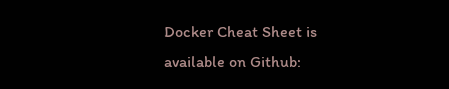Docker Cheat Sheet is available on Github: